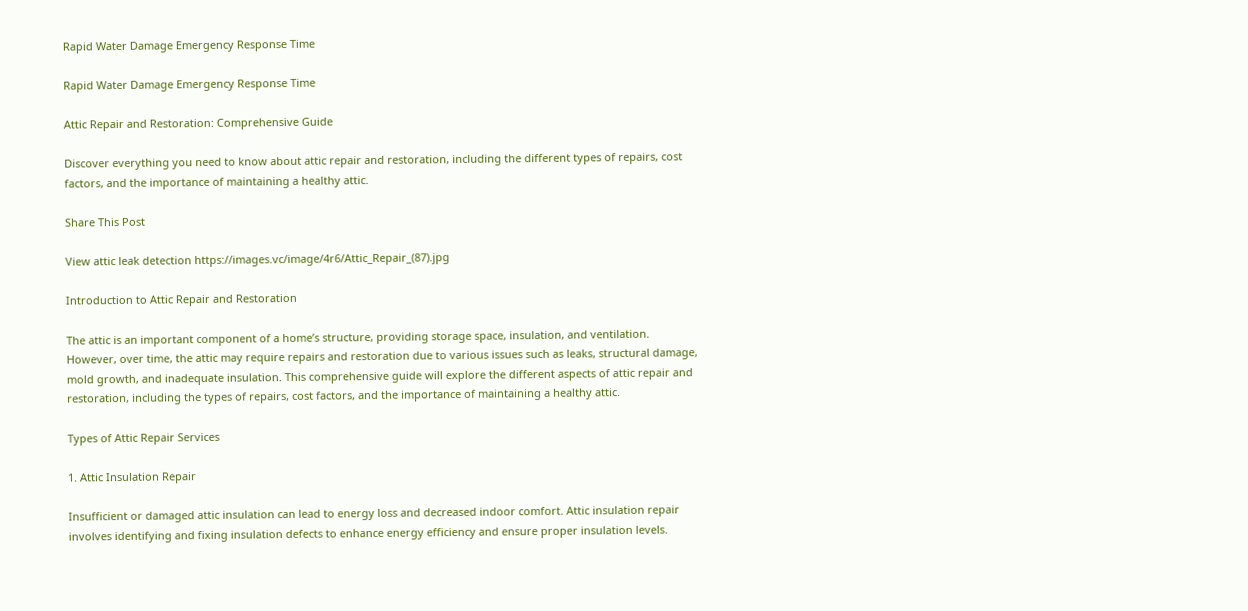Rapid Water Damage Emergency Response Time

Rapid Water Damage Emergency Response Time

Attic Repair and Restoration: Comprehensive Guide

Discover everything you need to know about attic repair and restoration, including the different types of repairs, cost factors, and the importance of maintaining a healthy attic.

Share This Post

View attic leak detection https://images.vc/image/4r6/Attic_Repair_(87).jpg

Introduction to Attic Repair and Restoration

The attic is an important component of a home’s structure, providing storage space, insulation, and ventilation. However, over time, the attic may require repairs and restoration due to various issues such as leaks, structural damage, mold growth, and inadequate insulation. This comprehensive guide will explore the different aspects of attic repair and restoration, including the types of repairs, cost factors, and the importance of maintaining a healthy attic.

Types of Attic Repair Services

1. Attic Insulation Repair

Insufficient or damaged attic insulation can lead to energy loss and decreased indoor comfort. Attic insulation repair involves identifying and fixing insulation defects to enhance energy efficiency and ensure proper insulation levels.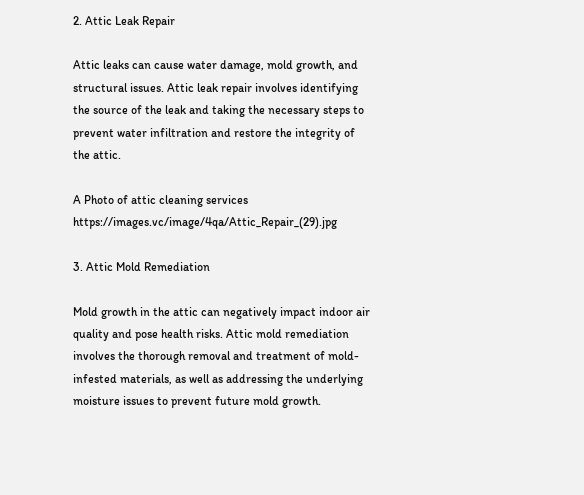2. Attic Leak Repair

Attic leaks can cause water damage, mold growth, and structural issues. Attic leak repair involves identifying the source of the leak and taking the necessary steps to prevent water infiltration and restore the integrity of the attic.

A Photo of attic cleaning services https://images.vc/image/4qa/Attic_Repair_(29).jpg

3. Attic Mold Remediation

Mold growth in the attic can negatively impact indoor air quality and pose health risks. Attic mold remediation involves the thorough removal and treatment of mold-infested materials, as well as addressing the underlying moisture issues to prevent future mold growth.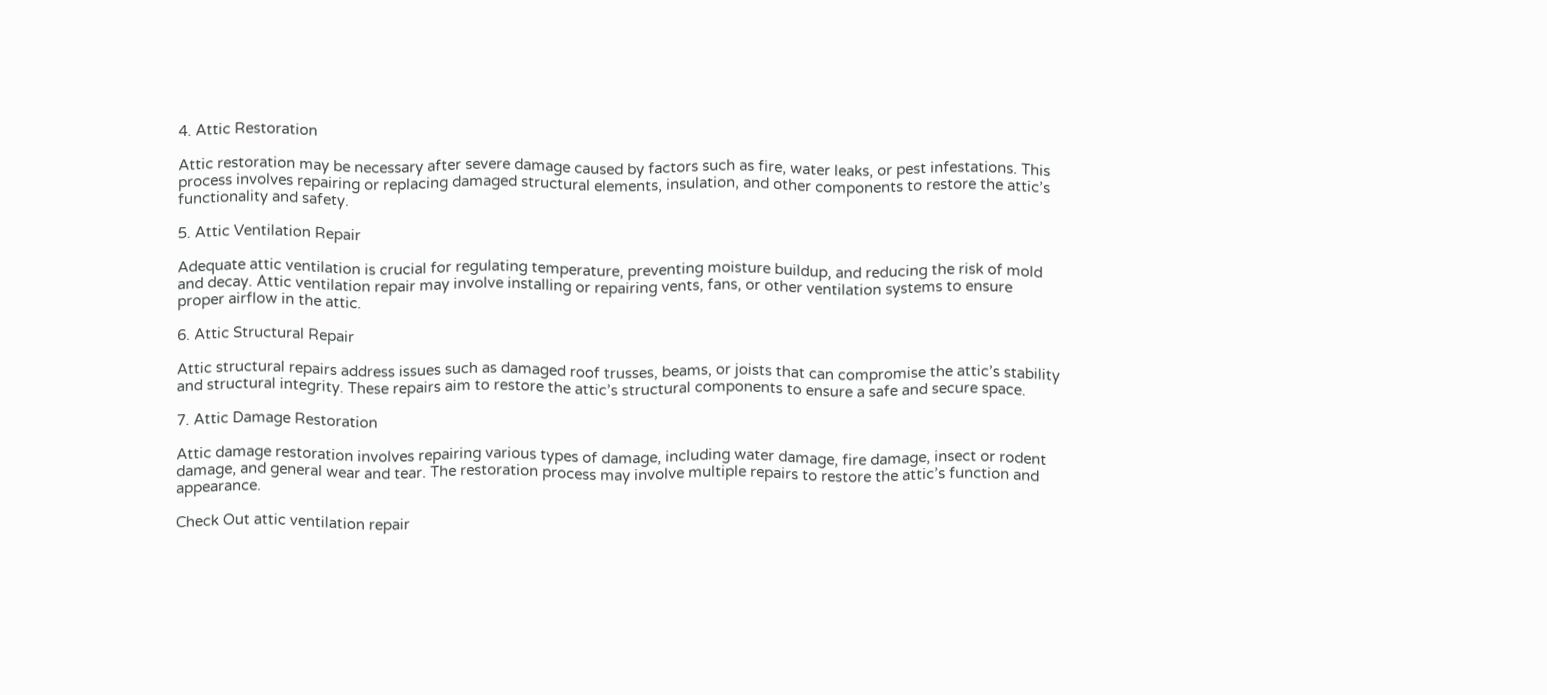4. Attic Restoration

Attic restoration may be necessary after severe damage caused by factors such as fire, water leaks, or pest infestations. This process involves repairing or replacing damaged structural elements, insulation, and other components to restore the attic’s functionality and safety.

5. Attic Ventilation Repair

Adequate attic ventilation is crucial for regulating temperature, preventing moisture buildup, and reducing the risk of mold and decay. Attic ventilation repair may involve installing or repairing vents, fans, or other ventilation systems to ensure proper airflow in the attic.

6. Attic Structural Repair

Attic structural repairs address issues such as damaged roof trusses, beams, or joists that can compromise the attic’s stability and structural integrity. These repairs aim to restore the attic’s structural components to ensure a safe and secure space.

7. Attic Damage Restoration

Attic damage restoration involves repairing various types of damage, including water damage, fire damage, insect or rodent damage, and general wear and tear. The restoration process may involve multiple repairs to restore the attic’s function and appearance.

Check Out attic ventilation repair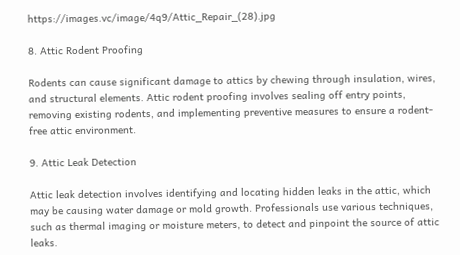https://images.vc/image/4q9/Attic_Repair_(28).jpg

8. Attic Rodent Proofing

Rodents can cause significant damage to attics by chewing through insulation, wires, and structural elements. Attic rodent proofing involves sealing off entry points, removing existing rodents, and implementing preventive measures to ensure a rodent-free attic environment.

9. Attic Leak Detection

Attic leak detection involves identifying and locating hidden leaks in the attic, which may be causing water damage or mold growth. Professionals use various techniques, such as thermal imaging or moisture meters, to detect and pinpoint the source of attic leaks.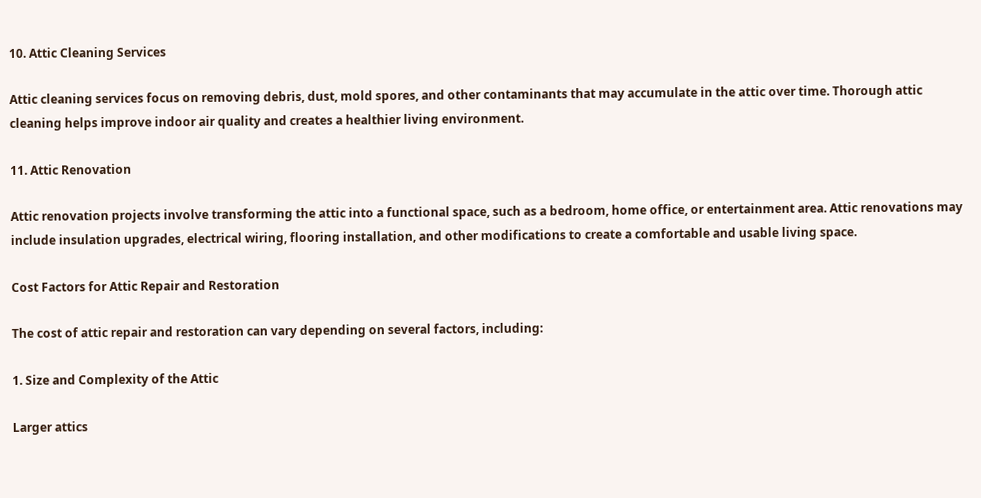10. Attic Cleaning Services

Attic cleaning services focus on removing debris, dust, mold spores, and other contaminants that may accumulate in the attic over time. Thorough attic cleaning helps improve indoor air quality and creates a healthier living environment.

11. Attic Renovation

Attic renovation projects involve transforming the attic into a functional space, such as a bedroom, home office, or entertainment area. Attic renovations may include insulation upgrades, electrical wiring, flooring installation, and other modifications to create a comfortable and usable living space.

Cost Factors for Attic Repair and Restoration

The cost of attic repair and restoration can vary depending on several factors, including:

1. Size and Complexity of the Attic

Larger attics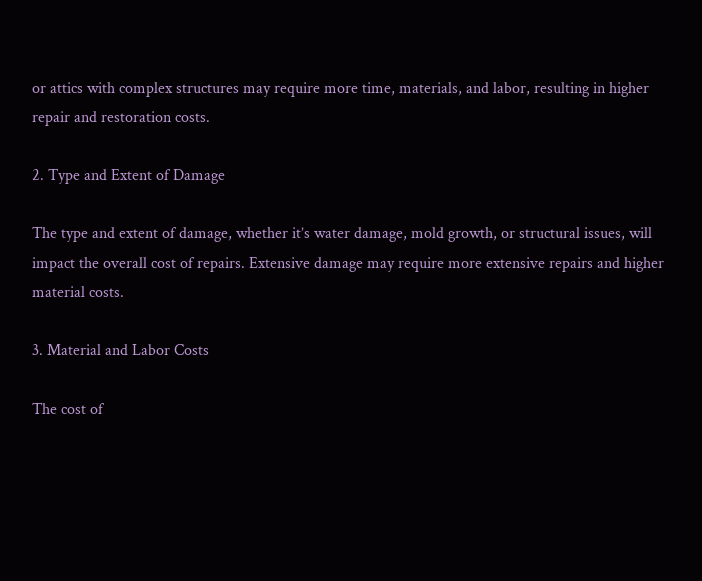or attics with complex structures may require more time, materials, and labor, resulting in higher repair and restoration costs.

2. Type and Extent of Damage

The type and extent of damage, whether it’s water damage, mold growth, or structural issues, will impact the overall cost of repairs. Extensive damage may require more extensive repairs and higher material costs.

3. Material and Labor Costs

The cost of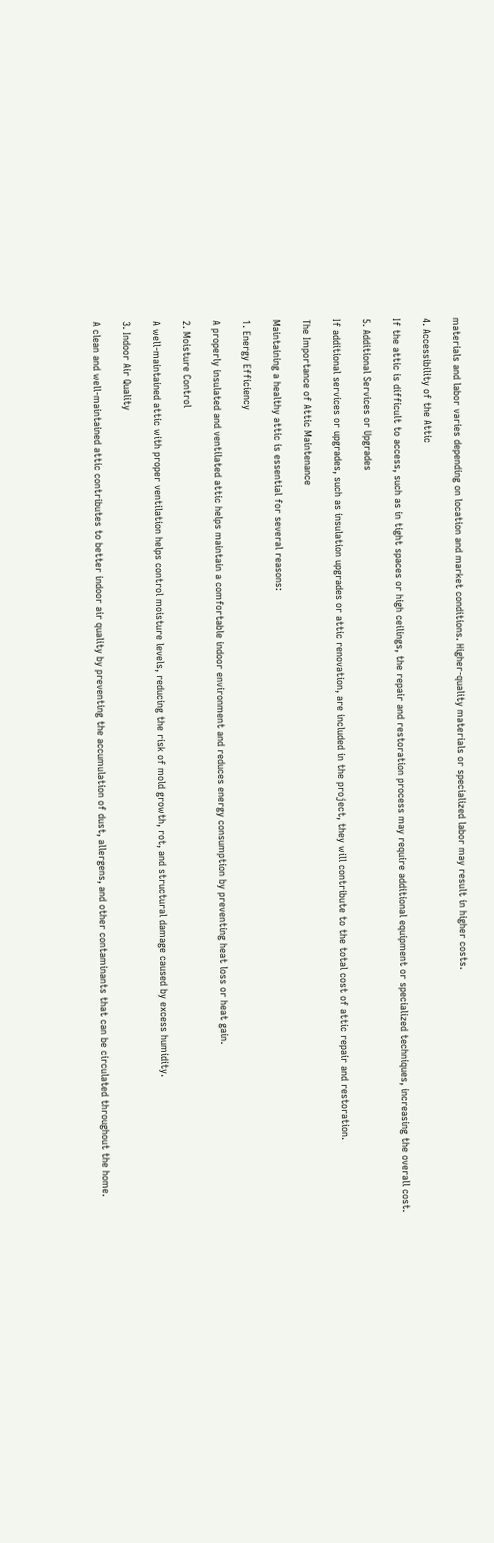materials and labor varies depending on location and market conditions. Higher-quality materials or specialized labor may result in higher costs.

4. Accessibility of the Attic

If the attic is difficult to access, such as in tight spaces or high ceilings, the repair and restoration process may require additional equipment or specialized techniques, increasing the overall cost.

5. Additional Services or Upgrades

If additional services or upgrades, such as insulation upgrades or attic renovation, are included in the project, they will contribute to the total cost of attic repair and restoration.

The Importance of Attic Maintenance

Maintaining a healthy attic is essential for several reasons:

1. Energy Efficiency

A properly insulated and ventilated attic helps maintain a comfortable indoor environment and reduces energy consumption by preventing heat loss or heat gain.

2. Moisture Control

A well-maintained attic with proper ventilation helps control moisture levels, reducing the risk of mold growth, rot, and structural damage caused by excess humidity.

3. Indoor Air Quality

A clean and well-maintained attic contributes to better indoor air quality by preventing the accumulation of dust, allergens, and other contaminants that can be circulated throughout the home.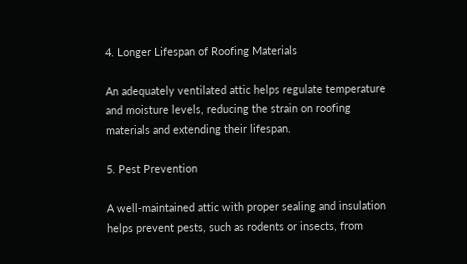4. Longer Lifespan of Roofing Materials

An adequately ventilated attic helps regulate temperature and moisture levels, reducing the strain on roofing materials and extending their lifespan.

5. Pest Prevention

A well-maintained attic with proper sealing and insulation helps prevent pests, such as rodents or insects, from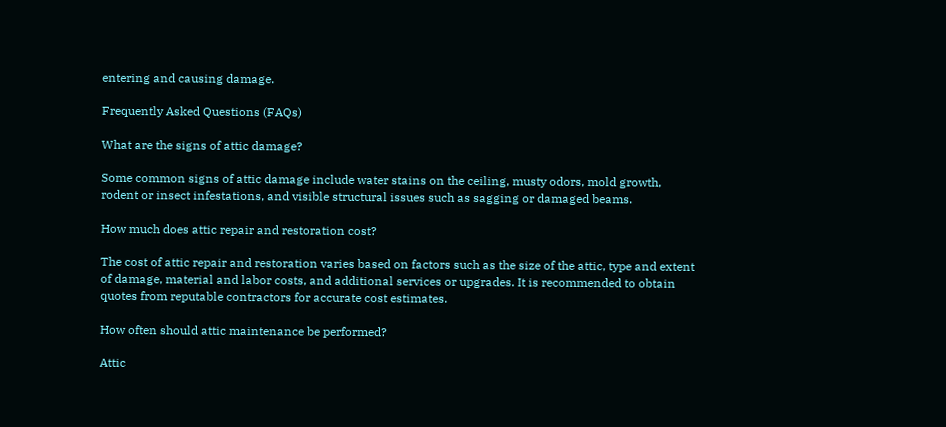entering and causing damage.

Frequently Asked Questions (FAQs)

What are the signs of attic damage?

Some common signs of attic damage include water stains on the ceiling, musty odors, mold growth, rodent or insect infestations, and visible structural issues such as sagging or damaged beams.

How much does attic repair and restoration cost?

The cost of attic repair and restoration varies based on factors such as the size of the attic, type and extent of damage, material and labor costs, and additional services or upgrades. It is recommended to obtain quotes from reputable contractors for accurate cost estimates.

How often should attic maintenance be performed?

Attic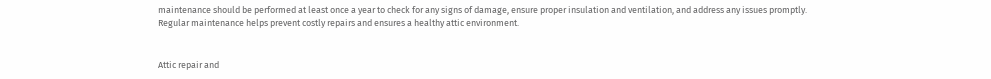maintenance should be performed at least once a year to check for any signs of damage, ensure proper insulation and ventilation, and address any issues promptly. Regular maintenance helps prevent costly repairs and ensures a healthy attic environment.


Attic repair and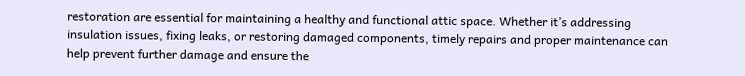restoration are essential for maintaining a healthy and functional attic space. Whether it’s addressing insulation issues, fixing leaks, or restoring damaged components, timely repairs and proper maintenance can help prevent further damage and ensure the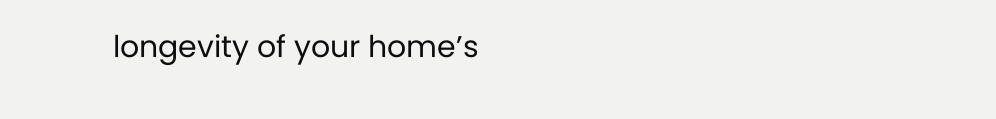longevity of your home’s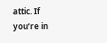attic. If you’re in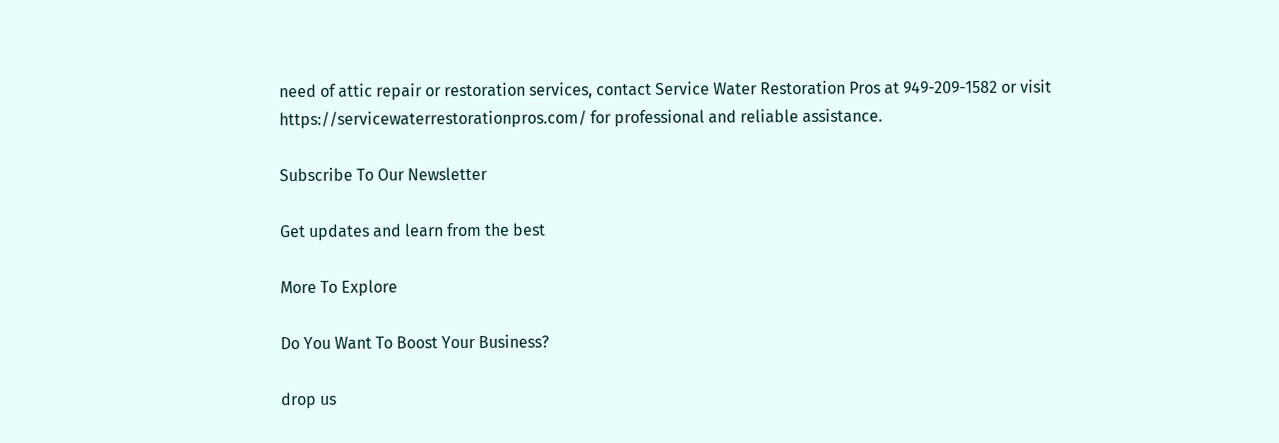need of attic repair or restoration services, contact Service Water Restoration Pros at 949-209-1582 or visit https://servicewaterrestorationpros.com/ for professional and reliable assistance.

Subscribe To Our Newsletter

Get updates and learn from the best

More To Explore

Do You Want To Boost Your Business?

drop us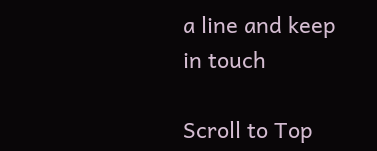a line and keep in touch

Scroll to Top